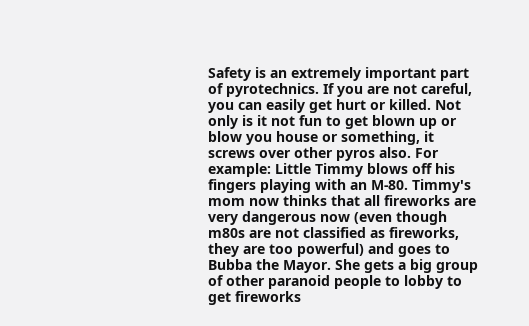Safety is an extremely important part of pyrotechnics. If you are not careful, you can easily get hurt or killed. Not only is it not fun to get blown up or blow you house or something, it screws over other pyros also. For example: Little Timmy blows off his fingers playing with an M-80. Timmy's mom now thinks that all fireworks are very dangerous now (even though m80s are not classified as fireworks, they are too powerful) and goes to Bubba the Mayor. She gets a big group of other paranoid people to lobby to get fireworks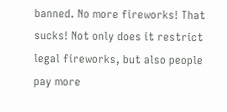banned. No more fireworks! That sucks! Not only does it restrict legal fireworks, but also people pay more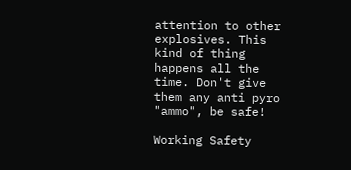attention to other explosives. This kind of thing happens all the time. Don't give them any anti pyro "ammo", be safe!

Working Safety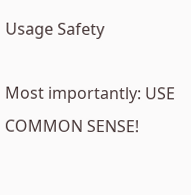Usage Safety

Most importantly: USE COMMON SENSE!